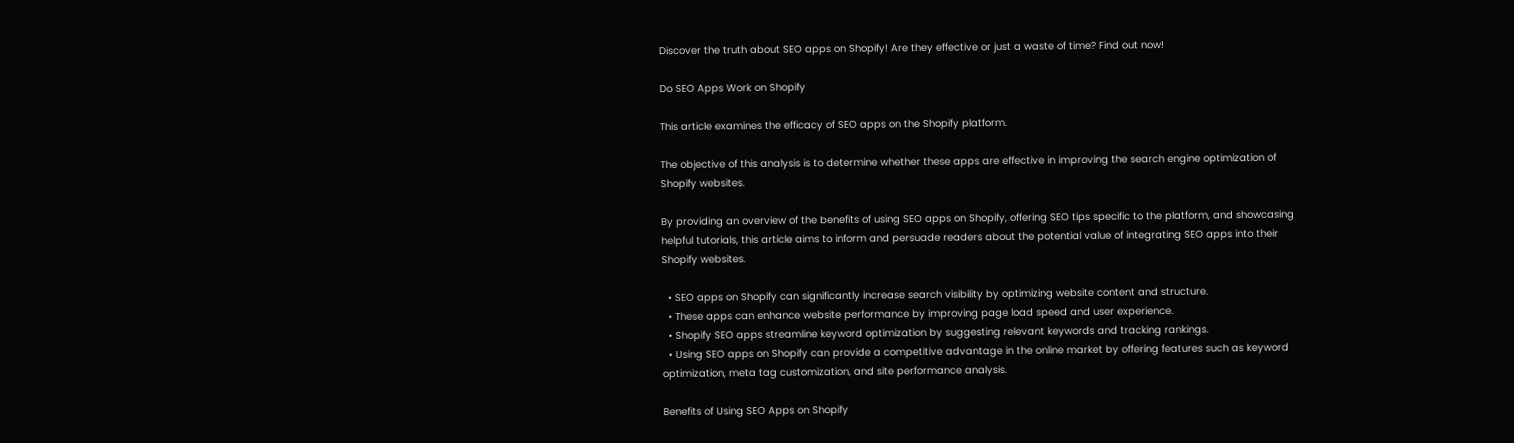Discover the truth about SEO apps on Shopify! Are they effective or just a waste of time? Find out now!

Do SEO Apps Work on Shopify

This article examines the efficacy of SEO apps on the Shopify platform.

The objective of this analysis is to determine whether these apps are effective in improving the search engine optimization of Shopify websites.

By providing an overview of the benefits of using SEO apps on Shopify, offering SEO tips specific to the platform, and showcasing helpful tutorials, this article aims to inform and persuade readers about the potential value of integrating SEO apps into their Shopify websites.

  • SEO apps on Shopify can significantly increase search visibility by optimizing website content and structure.
  • These apps can enhance website performance by improving page load speed and user experience.
  • Shopify SEO apps streamline keyword optimization by suggesting relevant keywords and tracking rankings.
  • Using SEO apps on Shopify can provide a competitive advantage in the online market by offering features such as keyword optimization, meta tag customization, and site performance analysis.

Benefits of Using SEO Apps on Shopify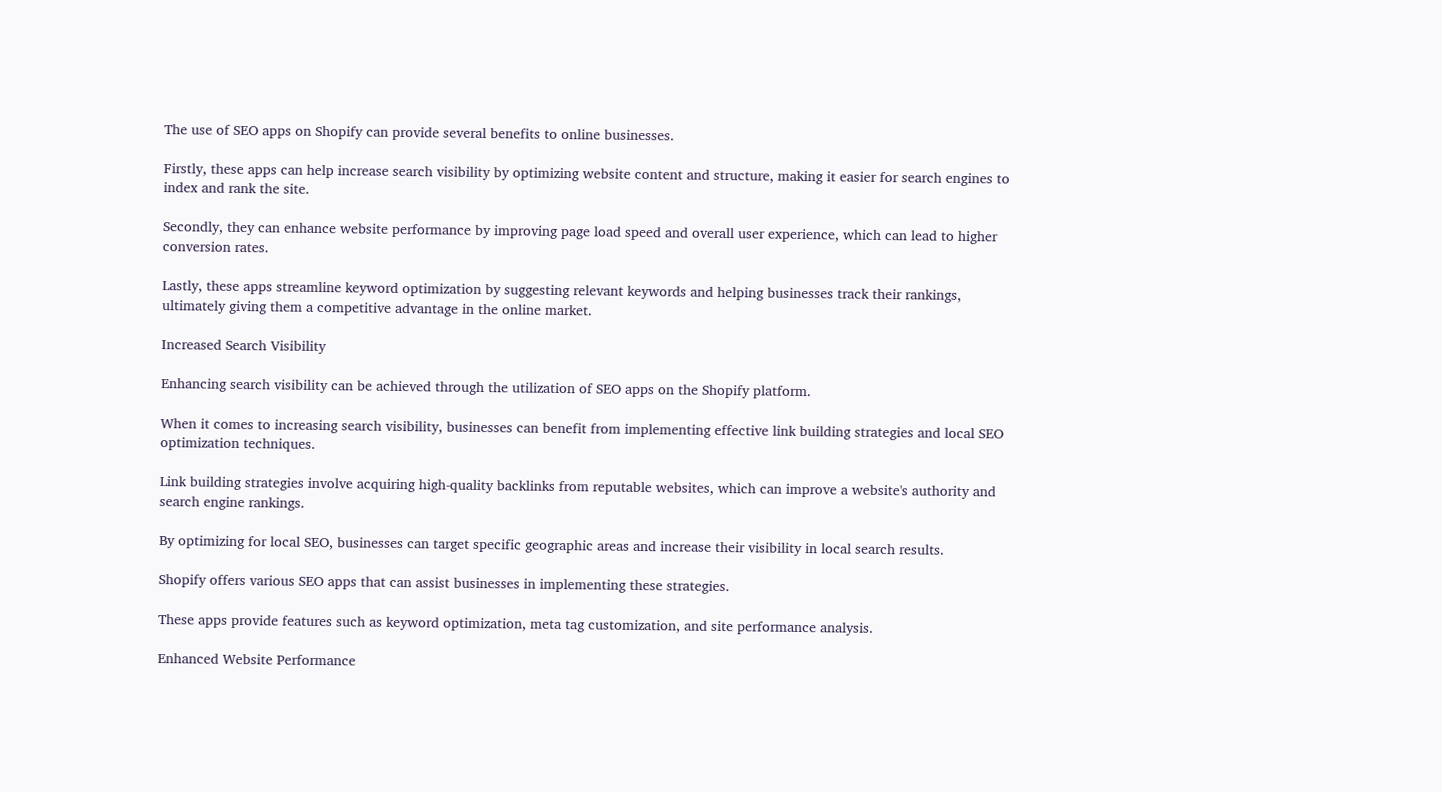The use of SEO apps on Shopify can provide several benefits to online businesses.

Firstly, these apps can help increase search visibility by optimizing website content and structure, making it easier for search engines to index and rank the site.

Secondly, they can enhance website performance by improving page load speed and overall user experience, which can lead to higher conversion rates.

Lastly, these apps streamline keyword optimization by suggesting relevant keywords and helping businesses track their rankings, ultimately giving them a competitive advantage in the online market.

Increased Search Visibility

Enhancing search visibility can be achieved through the utilization of SEO apps on the Shopify platform.

When it comes to increasing search visibility, businesses can benefit from implementing effective link building strategies and local SEO optimization techniques.

Link building strategies involve acquiring high-quality backlinks from reputable websites, which can improve a website's authority and search engine rankings.

By optimizing for local SEO, businesses can target specific geographic areas and increase their visibility in local search results.

Shopify offers various SEO apps that can assist businesses in implementing these strategies.

These apps provide features such as keyword optimization, meta tag customization, and site performance analysis.

Enhanced Website Performance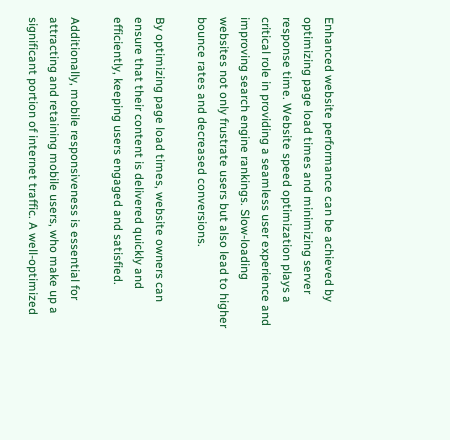Enhanced website performance can be achieved by optimizing page load times and minimizing server response time. Website speed optimization plays a critical role in providing a seamless user experience and improving search engine rankings. Slow-loading websites not only frustrate users but also lead to higher bounce rates and decreased conversions.

By optimizing page load times, website owners can ensure that their content is delivered quickly and efficiently, keeping users engaged and satisfied.

Additionally, mobile responsiveness is essential for attracting and retaining mobile users, who make up a significant portion of internet traffic. A well-optimized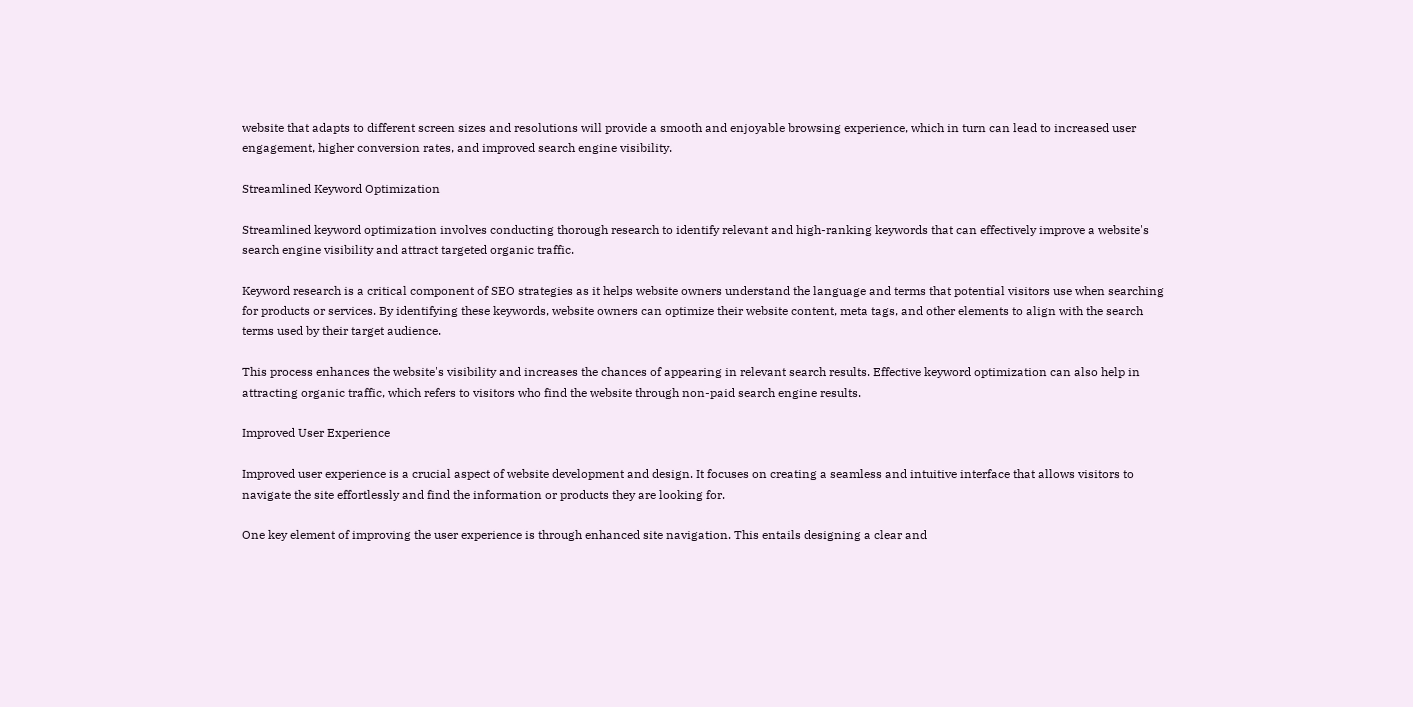website that adapts to different screen sizes and resolutions will provide a smooth and enjoyable browsing experience, which in turn can lead to increased user engagement, higher conversion rates, and improved search engine visibility.

Streamlined Keyword Optimization

Streamlined keyword optimization involves conducting thorough research to identify relevant and high-ranking keywords that can effectively improve a website's search engine visibility and attract targeted organic traffic.

Keyword research is a critical component of SEO strategies as it helps website owners understand the language and terms that potential visitors use when searching for products or services. By identifying these keywords, website owners can optimize their website content, meta tags, and other elements to align with the search terms used by their target audience.

This process enhances the website's visibility and increases the chances of appearing in relevant search results. Effective keyword optimization can also help in attracting organic traffic, which refers to visitors who find the website through non-paid search engine results.

Improved User Experience

Improved user experience is a crucial aspect of website development and design. It focuses on creating a seamless and intuitive interface that allows visitors to navigate the site effortlessly and find the information or products they are looking for.

One key element of improving the user experience is through enhanced site navigation. This entails designing a clear and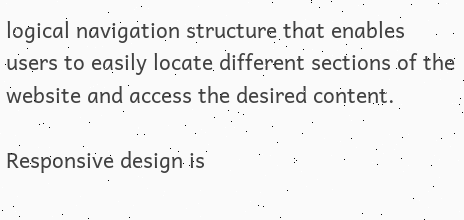logical navigation structure that enables users to easily locate different sections of the website and access the desired content.

Responsive design is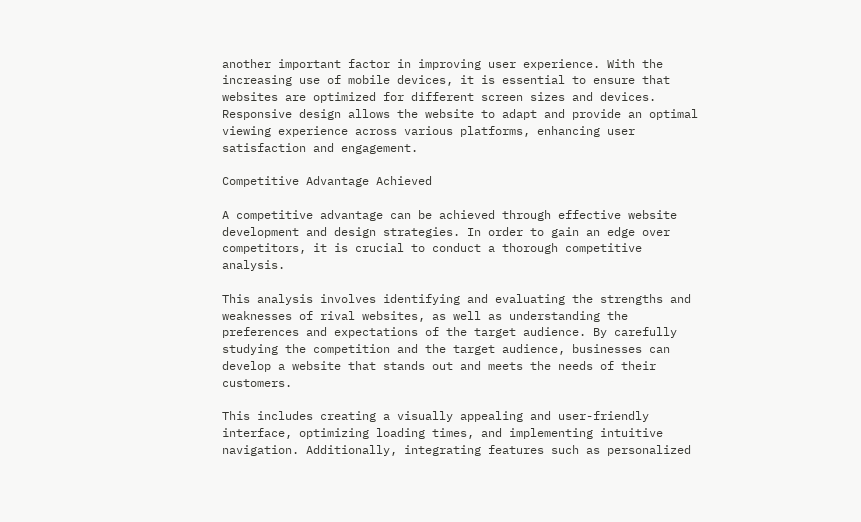another important factor in improving user experience. With the increasing use of mobile devices, it is essential to ensure that websites are optimized for different screen sizes and devices. Responsive design allows the website to adapt and provide an optimal viewing experience across various platforms, enhancing user satisfaction and engagement.

Competitive Advantage Achieved

A competitive advantage can be achieved through effective website development and design strategies. In order to gain an edge over competitors, it is crucial to conduct a thorough competitive analysis.

This analysis involves identifying and evaluating the strengths and weaknesses of rival websites, as well as understanding the preferences and expectations of the target audience. By carefully studying the competition and the target audience, businesses can develop a website that stands out and meets the needs of their customers.

This includes creating a visually appealing and user-friendly interface, optimizing loading times, and implementing intuitive navigation. Additionally, integrating features such as personalized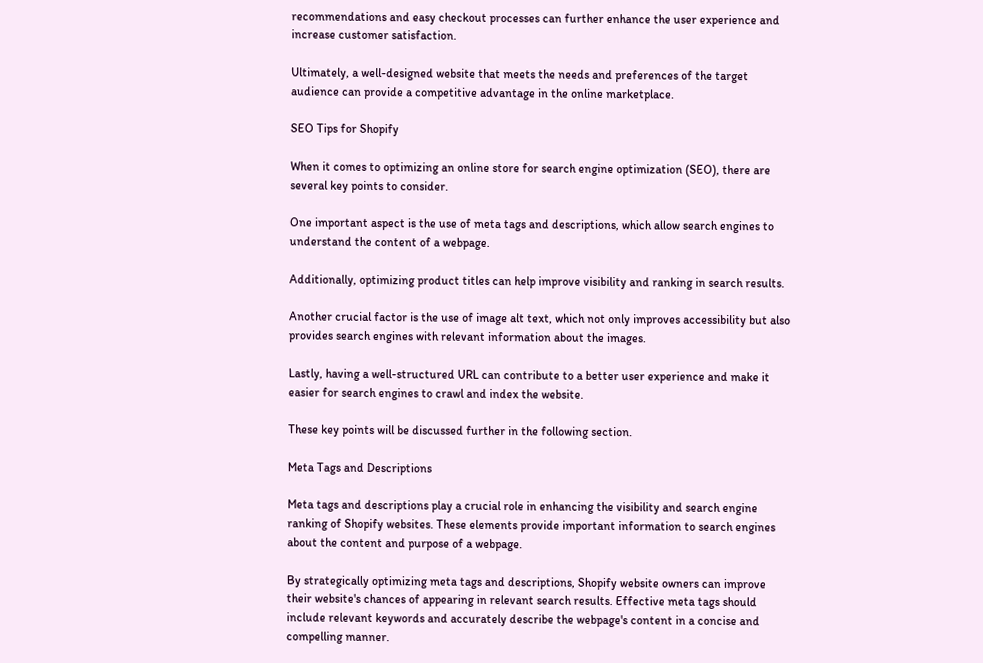recommendations and easy checkout processes can further enhance the user experience and increase customer satisfaction.

Ultimately, a well-designed website that meets the needs and preferences of the target audience can provide a competitive advantage in the online marketplace.

SEO Tips for Shopify

When it comes to optimizing an online store for search engine optimization (SEO), there are several key points to consider.

One important aspect is the use of meta tags and descriptions, which allow search engines to understand the content of a webpage.

Additionally, optimizing product titles can help improve visibility and ranking in search results.

Another crucial factor is the use of image alt text, which not only improves accessibility but also provides search engines with relevant information about the images.

Lastly, having a well-structured URL can contribute to a better user experience and make it easier for search engines to crawl and index the website.

These key points will be discussed further in the following section.

Meta Tags and Descriptions

Meta tags and descriptions play a crucial role in enhancing the visibility and search engine ranking of Shopify websites. These elements provide important information to search engines about the content and purpose of a webpage.

By strategically optimizing meta tags and descriptions, Shopify website owners can improve their website's chances of appearing in relevant search results. Effective meta tags should include relevant keywords and accurately describe the webpage's content in a concise and compelling manner.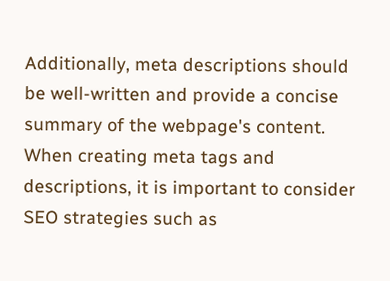Additionally, meta descriptions should be well-written and provide a concise summary of the webpage's content. When creating meta tags and descriptions, it is important to consider SEO strategies such as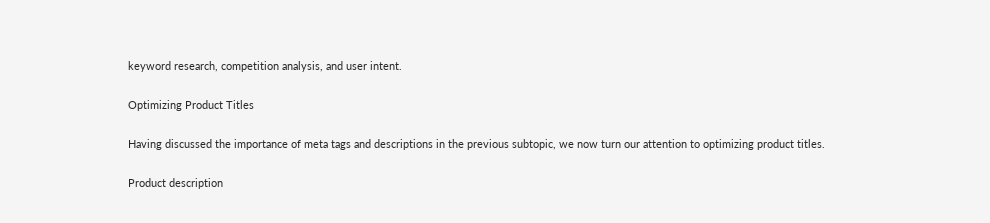keyword research, competition analysis, and user intent.

Optimizing Product Titles

Having discussed the importance of meta tags and descriptions in the previous subtopic, we now turn our attention to optimizing product titles.

Product description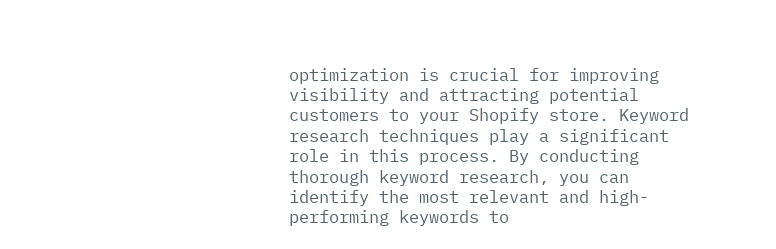optimization is crucial for improving visibility and attracting potential customers to your Shopify store. Keyword research techniques play a significant role in this process. By conducting thorough keyword research, you can identify the most relevant and high-performing keywords to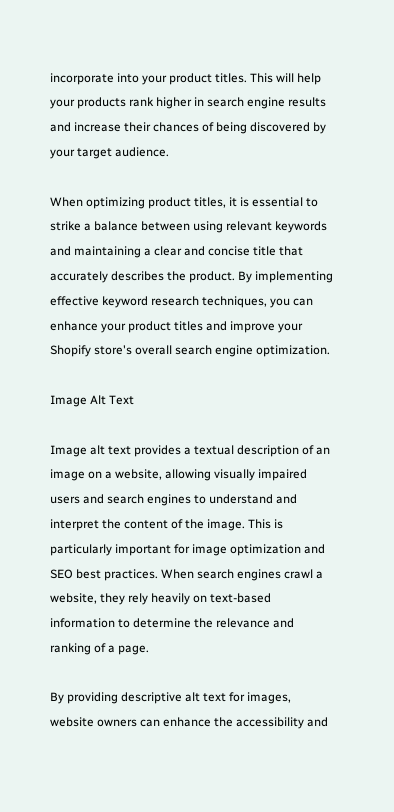incorporate into your product titles. This will help your products rank higher in search engine results and increase their chances of being discovered by your target audience.

When optimizing product titles, it is essential to strike a balance between using relevant keywords and maintaining a clear and concise title that accurately describes the product. By implementing effective keyword research techniques, you can enhance your product titles and improve your Shopify store's overall search engine optimization.

Image Alt Text

Image alt text provides a textual description of an image on a website, allowing visually impaired users and search engines to understand and interpret the content of the image. This is particularly important for image optimization and SEO best practices. When search engines crawl a website, they rely heavily on text-based information to determine the relevance and ranking of a page.

By providing descriptive alt text for images, website owners can enhance the accessibility and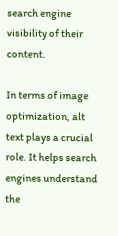search engine visibility of their content.

In terms of image optimization, alt text plays a crucial role. It helps search engines understand the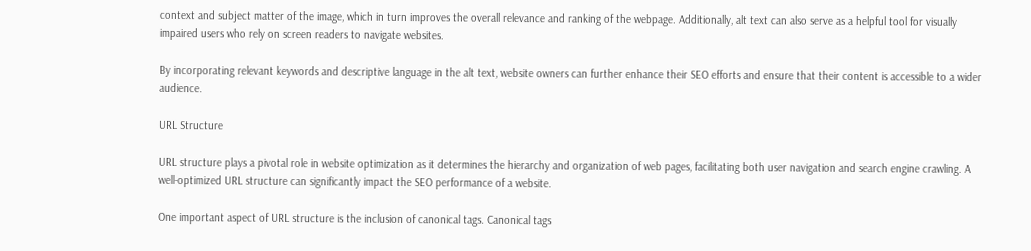context and subject matter of the image, which in turn improves the overall relevance and ranking of the webpage. Additionally, alt text can also serve as a helpful tool for visually impaired users who rely on screen readers to navigate websites.

By incorporating relevant keywords and descriptive language in the alt text, website owners can further enhance their SEO efforts and ensure that their content is accessible to a wider audience.

URL Structure

URL structure plays a pivotal role in website optimization as it determines the hierarchy and organization of web pages, facilitating both user navigation and search engine crawling. A well-optimized URL structure can significantly impact the SEO performance of a website.

One important aspect of URL structure is the inclusion of canonical tags. Canonical tags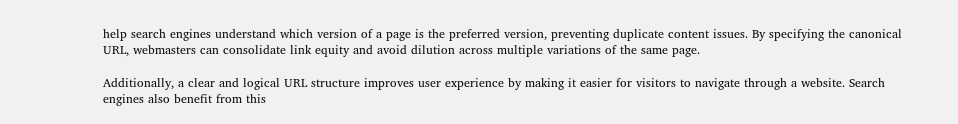help search engines understand which version of a page is the preferred version, preventing duplicate content issues. By specifying the canonical URL, webmasters can consolidate link equity and avoid dilution across multiple variations of the same page.

Additionally, a clear and logical URL structure improves user experience by making it easier for visitors to navigate through a website. Search engines also benefit from this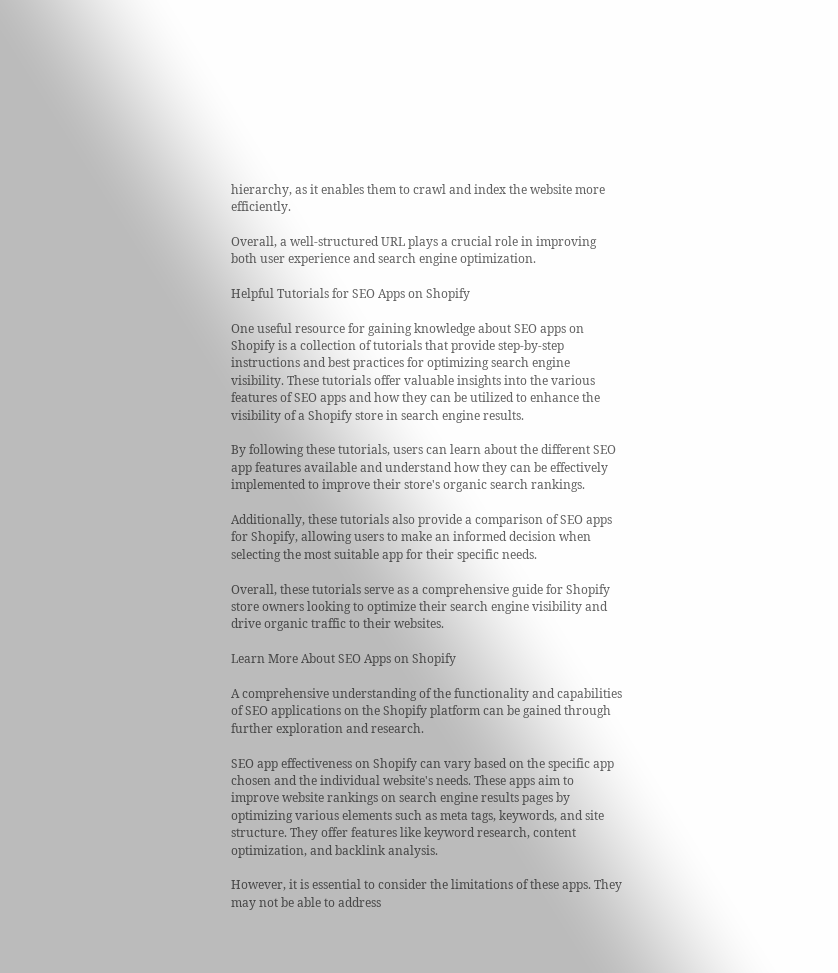hierarchy, as it enables them to crawl and index the website more efficiently.

Overall, a well-structured URL plays a crucial role in improving both user experience and search engine optimization.

Helpful Tutorials for SEO Apps on Shopify

One useful resource for gaining knowledge about SEO apps on Shopify is a collection of tutorials that provide step-by-step instructions and best practices for optimizing search engine visibility. These tutorials offer valuable insights into the various features of SEO apps and how they can be utilized to enhance the visibility of a Shopify store in search engine results.

By following these tutorials, users can learn about the different SEO app features available and understand how they can be effectively implemented to improve their store's organic search rankings.

Additionally, these tutorials also provide a comparison of SEO apps for Shopify, allowing users to make an informed decision when selecting the most suitable app for their specific needs.

Overall, these tutorials serve as a comprehensive guide for Shopify store owners looking to optimize their search engine visibility and drive organic traffic to their websites.

Learn More About SEO Apps on Shopify

A comprehensive understanding of the functionality and capabilities of SEO applications on the Shopify platform can be gained through further exploration and research.

SEO app effectiveness on Shopify can vary based on the specific app chosen and the individual website's needs. These apps aim to improve website rankings on search engine results pages by optimizing various elements such as meta tags, keywords, and site structure. They offer features like keyword research, content optimization, and backlink analysis.

However, it is essential to consider the limitations of these apps. They may not be able to address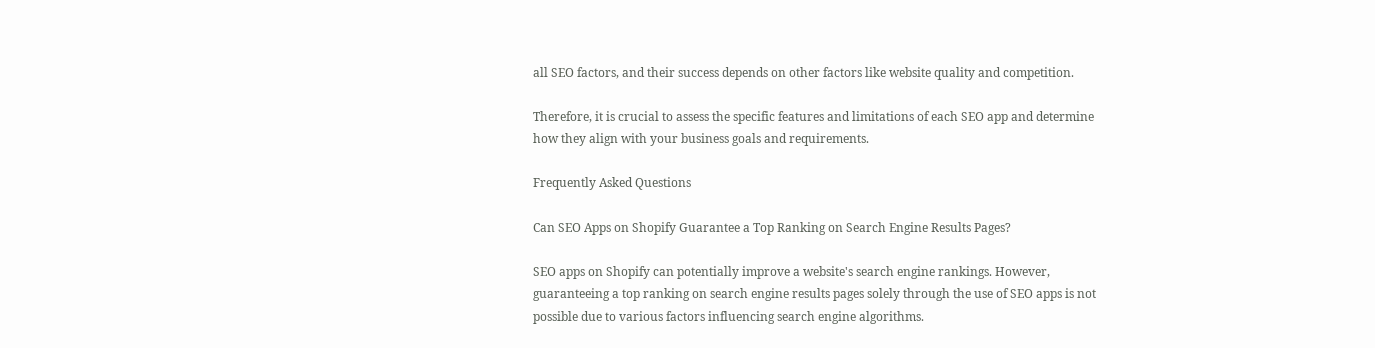all SEO factors, and their success depends on other factors like website quality and competition.

Therefore, it is crucial to assess the specific features and limitations of each SEO app and determine how they align with your business goals and requirements.

Frequently Asked Questions

Can SEO Apps on Shopify Guarantee a Top Ranking on Search Engine Results Pages?

SEO apps on Shopify can potentially improve a website's search engine rankings. However, guaranteeing a top ranking on search engine results pages solely through the use of SEO apps is not possible due to various factors influencing search engine algorithms.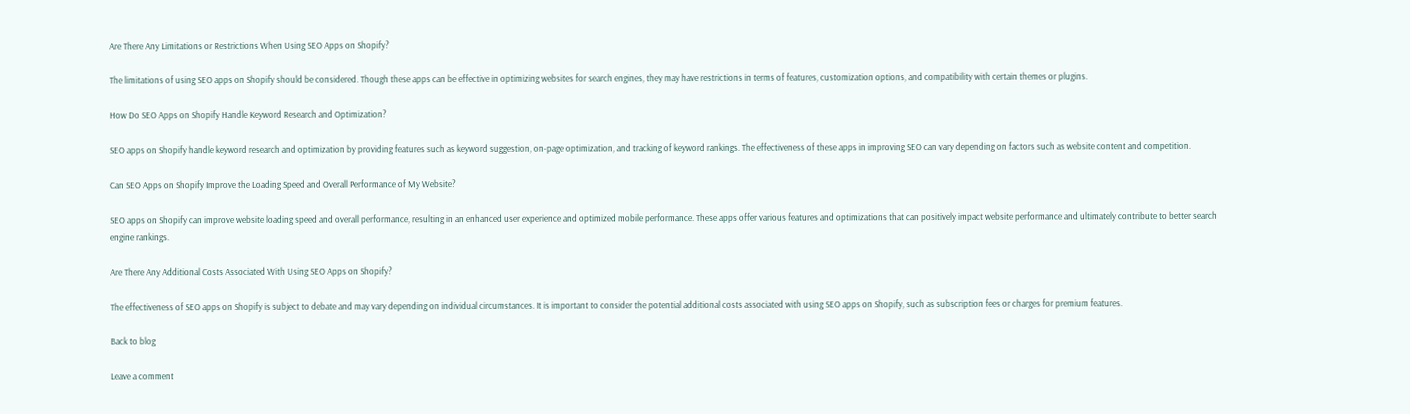Are There Any Limitations or Restrictions When Using SEO Apps on Shopify?

The limitations of using SEO apps on Shopify should be considered. Though these apps can be effective in optimizing websites for search engines, they may have restrictions in terms of features, customization options, and compatibility with certain themes or plugins.

How Do SEO Apps on Shopify Handle Keyword Research and Optimization?

SEO apps on Shopify handle keyword research and optimization by providing features such as keyword suggestion, on-page optimization, and tracking of keyword rankings. The effectiveness of these apps in improving SEO can vary depending on factors such as website content and competition.

Can SEO Apps on Shopify Improve the Loading Speed and Overall Performance of My Website?

SEO apps on Shopify can improve website loading speed and overall performance, resulting in an enhanced user experience and optimized mobile performance. These apps offer various features and optimizations that can positively impact website performance and ultimately contribute to better search engine rankings.

Are There Any Additional Costs Associated With Using SEO Apps on Shopify?

The effectiveness of SEO apps on Shopify is subject to debate and may vary depending on individual circumstances. It is important to consider the potential additional costs associated with using SEO apps on Shopify, such as subscription fees or charges for premium features.

Back to blog

Leave a comment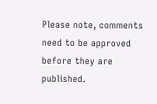Please note, comments need to be approved before they are published.